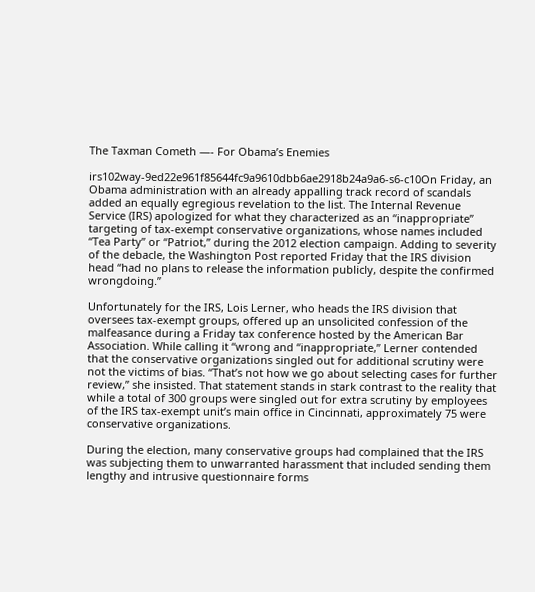The Taxman Cometh —- For Obama’s Enemies

irs102way-9ed22e961f85644fc9a9610dbb6ae2918b24a9a6-s6-c10On Friday, an Obama administration with an already appalling track record of scandals added an equally egregious revelation to the list. The Internal Revenue Service (IRS) apologized for what they characterized as an “inappropriate” targeting of tax-exempt conservative organizations, whose names included “Tea Party” or “Patriot,” during the 2012 election campaign. Adding to severity of the debacle, the Washington Post reported Friday that the IRS division head “had no plans to release the information publicly, despite the confirmed wrongdoing.”

Unfortunately for the IRS, Lois Lerner, who heads the IRS division that oversees tax-exempt groups, offered up an unsolicited confession of the malfeasance during a Friday tax conference hosted by the American Bar Association. While calling it “wrong and “inappropriate,” Lerner contended that the conservative organizations singled out for additional scrutiny were not the victims of bias. “That’s not how we go about selecting cases for further review,” she insisted. That statement stands in stark contrast to the reality that while a total of 300 groups were singled out for extra scrutiny by employees of the IRS tax-exempt unit’s main office in Cincinnati, approximately 75 were conservative organizations.

During the election, many conservative groups had complained that the IRS was subjecting them to unwarranted harassment that included sending them lengthy and intrusive questionnaire forms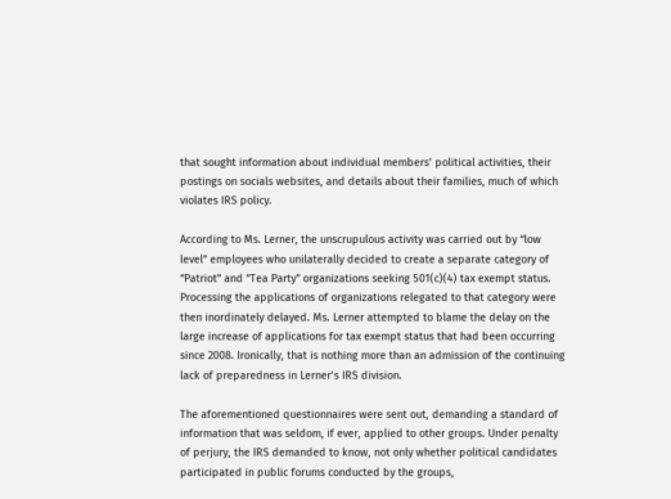that sought information about individual members’ political activities, their postings on socials websites, and details about their families, much of which violates IRS policy.

According to Ms. Lerner, the unscrupulous activity was carried out by “low level” employees who unilaterally decided to create a separate category of “Patriot” and “Tea Party” organizations seeking 501(c)(4) tax exempt status. Processing the applications of organizations relegated to that category were then inordinately delayed. Ms. Lerner attempted to blame the delay on the large increase of applications for tax exempt status that had been occurring since 2008. Ironically, that is nothing more than an admission of the continuing lack of preparedness in Lerner’s IRS division.

The aforementioned questionnaires were sent out, demanding a standard of information that was seldom, if ever, applied to other groups. Under penalty of perjury, the IRS demanded to know, not only whether political candidates participated in public forums conducted by the groups,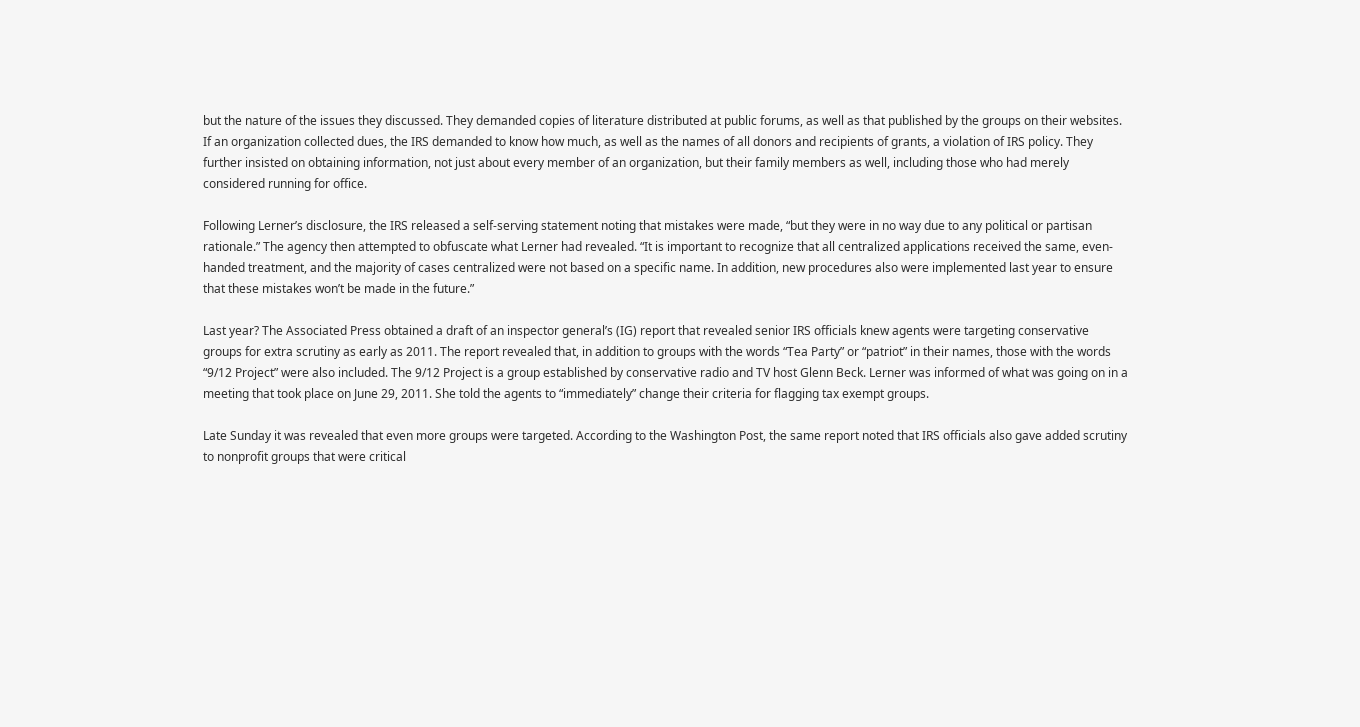but the nature of the issues they discussed. They demanded copies of literature distributed at public forums, as well as that published by the groups on their websites. If an organization collected dues, the IRS demanded to know how much, as well as the names of all donors and recipients of grants, a violation of IRS policy. They further insisted on obtaining information, not just about every member of an organization, but their family members as well, including those who had merely considered running for office.

Following Lerner’s disclosure, the IRS released a self-serving statement noting that mistakes were made, “but they were in no way due to any political or partisan rationale.” The agency then attempted to obfuscate what Lerner had revealed. “It is important to recognize that all centralized applications received the same, even-handed treatment, and the majority of cases centralized were not based on a specific name. In addition, new procedures also were implemented last year to ensure that these mistakes won’t be made in the future.”

Last year? The Associated Press obtained a draft of an inspector general’s (IG) report that revealed senior IRS officials knew agents were targeting conservative groups for extra scrutiny as early as 2011. The report revealed that, in addition to groups with the words “Tea Party” or “patriot” in their names, those with the words “9/12 Project” were also included. The 9/12 Project is a group established by conservative radio and TV host Glenn Beck. Lerner was informed of what was going on in a meeting that took place on June 29, 2011. She told the agents to “immediately” change their criteria for flagging tax exempt groups.

Late Sunday it was revealed that even more groups were targeted. According to the Washington Post, the same report noted that IRS officials also gave added scrutiny to nonprofit groups that were critical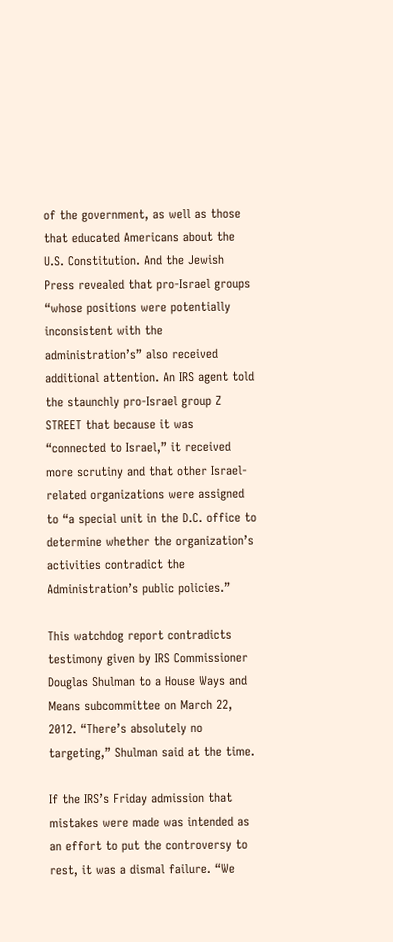of the government, as well as those that educated Americans about the U.S. Constitution. And the Jewish Press revealed that pro-Israel groups “whose positions were potentially inconsistent with the administration’s” also received additional attention. An IRS agent told the staunchly pro-Israel group Z STREET that because it was “connected to Israel,” it received more scrutiny and that other Israel-related organizations were assigned to “a special unit in the D.C. office to determine whether the organization’s activities contradict the Administration’s public policies.”

This watchdog report contradicts testimony given by IRS Commissioner Douglas Shulman to a House Ways and Means subcommittee on March 22, 2012. “There’s absolutely no targeting,” Shulman said at the time.

If the IRS’s Friday admission that mistakes were made was intended as an effort to put the controversy to rest, it was a dismal failure. “We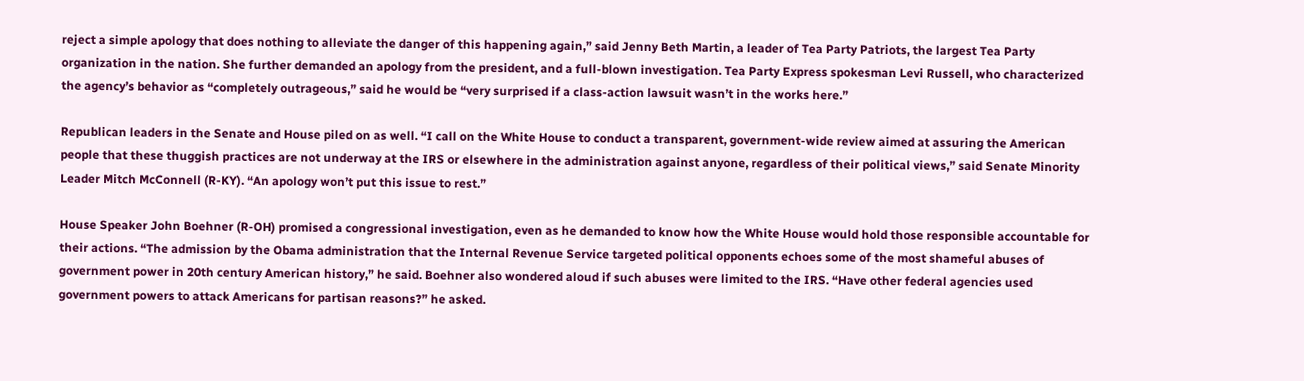reject a simple apology that does nothing to alleviate the danger of this happening again,” said Jenny Beth Martin, a leader of Tea Party Patriots, the largest Tea Party organization in the nation. She further demanded an apology from the president, and a full-blown investigation. Tea Party Express spokesman Levi Russell, who characterized the agency’s behavior as “completely outrageous,” said he would be “very surprised if a class-action lawsuit wasn’t in the works here.”

Republican leaders in the Senate and House piled on as well. “I call on the White House to conduct a transparent, government-wide review aimed at assuring the American people that these thuggish practices are not underway at the IRS or elsewhere in the administration against anyone, regardless of their political views,” said Senate Minority Leader Mitch McConnell (R-KY). “An apology won’t put this issue to rest.”

House Speaker John Boehner (R-OH) promised a congressional investigation, even as he demanded to know how the White House would hold those responsible accountable for their actions. “The admission by the Obama administration that the Internal Revenue Service targeted political opponents echoes some of the most shameful abuses of government power in 20th century American history,” he said. Boehner also wondered aloud if such abuses were limited to the IRS. “Have other federal agencies used government powers to attack Americans for partisan reasons?” he asked.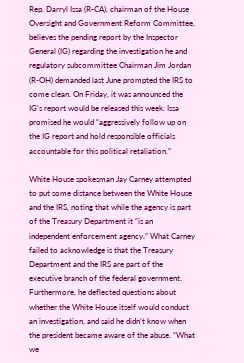Rep. Darryl Issa (R-CA), chairman of the House Oversight and Government Reform Committee, believes the pending report by the Inspector General (IG) regarding the investigation he and regulatory subcommittee Chairman Jim Jordan (R-OH) demanded last June prompted the IRS to come clean. On Friday, it was announced the IG’s report would be released this week. Issa promised he would “aggressively follow up on the IG report and hold responsible officials accountable for this political retaliation.”

White House spokesman Jay Carney attempted to put some distance between the White House and the IRS, noting that while the agency is part of the Treasury Department it “is an independent enforcement agency.” What Carney failed to acknowledge is that the Treasury Department and the IRS are part of the executive branch of the federal government. Furthermore, he deflected questions about whether the White House itself would conduct an investigation, and said he didn’t know when the president became aware of the abuse. “What we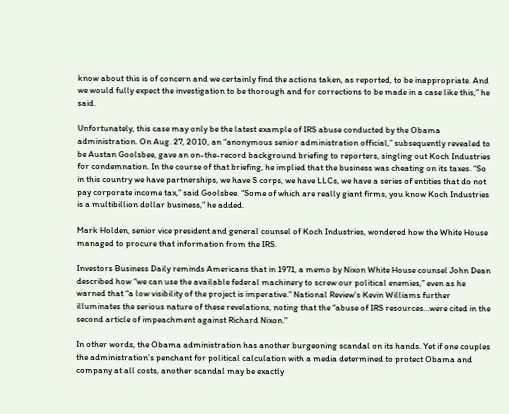know about this is of concern and we certainly find the actions taken, as reported, to be inappropriate. And we would fully expect the investigation to be thorough and for corrections to be made in a case like this,” he said.

Unfortunately, this case may only be the latest example of IRS abuse conducted by the Obama administration. On Aug. 27, 2010, an “anonymous senior administration official,” subsequently revealed to be Austan Goolsbee, gave an on-the-record background briefing to reporters, singling out Koch Industries for condemnation. In the course of that briefing, he implied that the business was cheating on its taxes. “So in this country we have partnerships, we have S corps, we have LLCs, we have a series of entities that do not pay corporate income tax,” said Goolsbee. “Some of which are really giant firms, you know Koch Industries is a multibillion dollar business,” he added.

Mark Holden, senior vice president and general counsel of Koch Industries, wondered how the White House managed to procure that information from the IRS.

Investors Business Daily reminds Americans that in 1971, a memo by Nixon White House counsel John Dean described how “we can use the available federal machinery to screw our political enemies,” even as he warned that “a low visibility of the project is imperative.” National Review’s Kevin Williams further illuminates the serious nature of these revelations, noting that the “abuse of IRS resources…were cited in the second article of impeachment against Richard Nixon.”

In other words, the Obama administration has another burgeoning scandal on its hands. Yet if one couples the administration’s penchant for political calculation with a media determined to protect Obama and company at all costs, another scandal may be exactly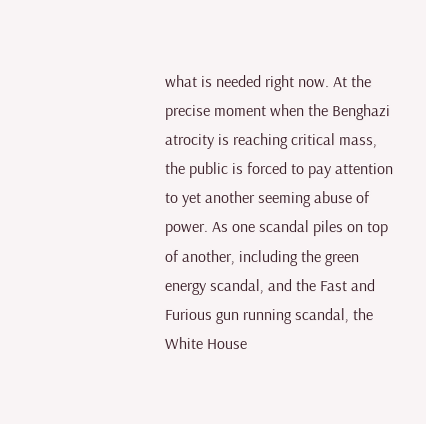what is needed right now. At the precise moment when the Benghazi atrocity is reaching critical mass, the public is forced to pay attention to yet another seeming abuse of power. As one scandal piles on top of another, including the green energy scandal, and the Fast and Furious gun running scandal, the White House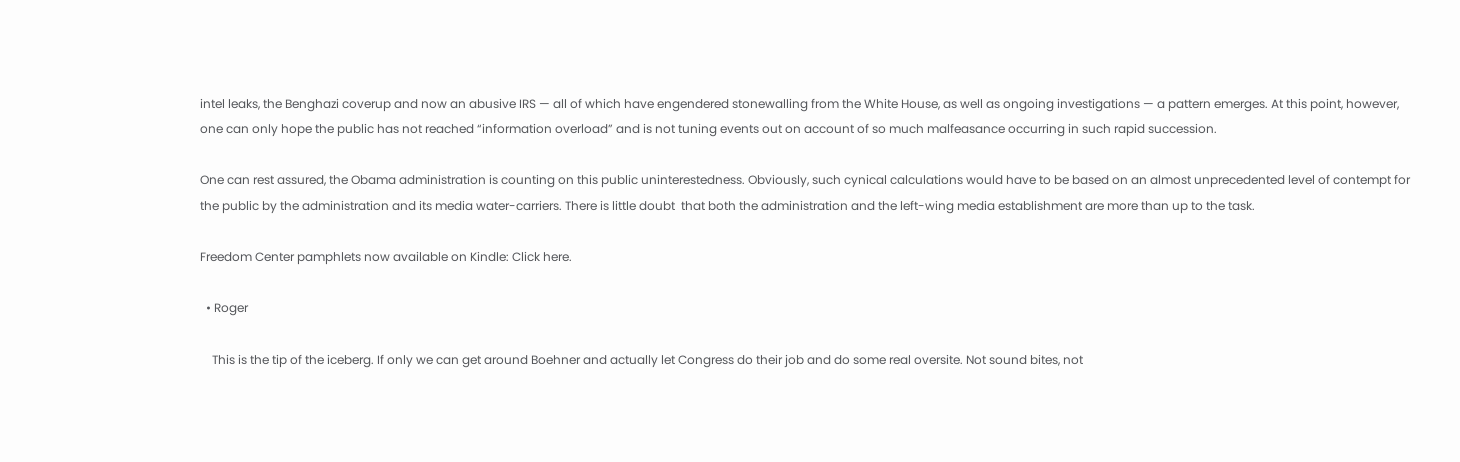intel leaks, the Benghazi coverup and now an abusive IRS — all of which have engendered stonewalling from the White House, as well as ongoing investigations — a pattern emerges. At this point, however, one can only hope the public has not reached “information overload” and is not tuning events out on account of so much malfeasance occurring in such rapid succession.

One can rest assured, the Obama administration is counting on this public uninterestedness. Obviously, such cynical calculations would have to be based on an almost unprecedented level of contempt for the public by the administration and its media water-carriers. There is little doubt  that both the administration and the left-wing media establishment are more than up to the task.

Freedom Center pamphlets now available on Kindle: Click here.

  • Roger

    This is the tip of the iceberg. If only we can get around Boehner and actually let Congress do their job and do some real oversite. Not sound bites, not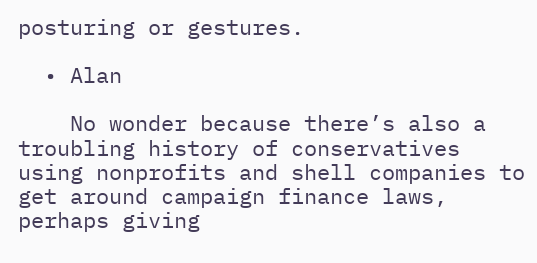posturing or gestures.

  • Alan

    No wonder because there’s also a troubling history of conservatives using nonprofits and shell companies to get around campaign finance laws, perhaps giving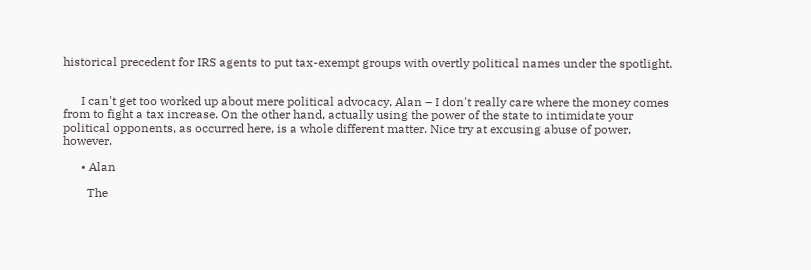historical precedent for IRS agents to put tax-exempt groups with overtly political names under the spotlight.


      I can't get too worked up about mere political advocacy, Alan – I don't really care where the money comes from to fight a tax increase. On the other hand, actually using the power of the state to intimidate your political opponents, as occurred here, is a whole different matter. Nice try at excusing abuse of power, however.

      • Alan

        The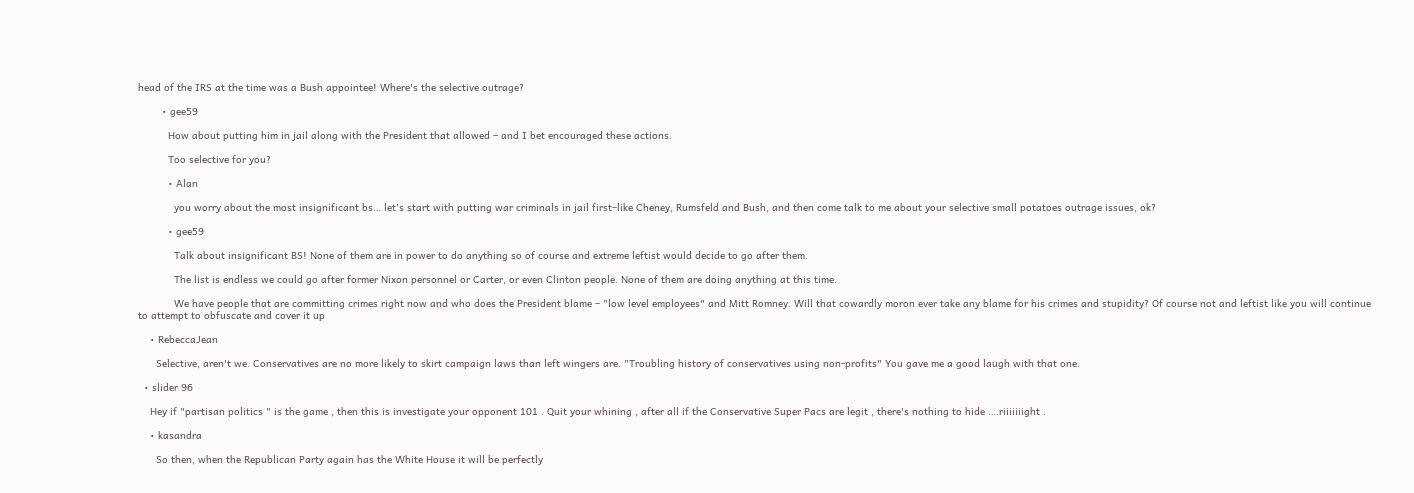head of the IRS at the time was a Bush appointee! Where's the selective outrage?

        • gee59

          How about putting him in jail along with the President that allowed – and I bet encouraged these actions.

          Too selective for you?

          • Alan

            you worry about the most insignificant bs… let's start with putting war criminals in jail first–like Cheney, Rumsfeld and Bush, and then come talk to me about your selective small potatoes outrage issues, ok?

          • gee59

            Talk about insignificant BS! None of them are in power to do anything so of course and extreme leftist would decide to go after them.

            The list is endless we could go after former Nixon personnel or Carter, or even Clinton people. None of them are doing anything at this time.

            We have people that are committing crimes right now and who does the President blame – "low level employees" and Mitt Romney. Will that cowardly moron ever take any blame for his crimes and stupidity? Of course not and leftist like you will continue to attempt to obfuscate and cover it up

    • RebeccaJean

      Selective, aren't we. Conservatives are no more likely to skirt campaign laws than left wingers are. "Troubling history of conservatives using non-profits" You gave me a good laugh with that one.

  • slider 96

    Hey if "partisan politics " is the game , then this is investigate your opponent 101 . Quit your whining , after all if the Conservative Super Pacs are legit , there's nothing to hide ….riiiiiiight .

    • kasandra

      So then, when the Republican Party again has the White House it will be perfectly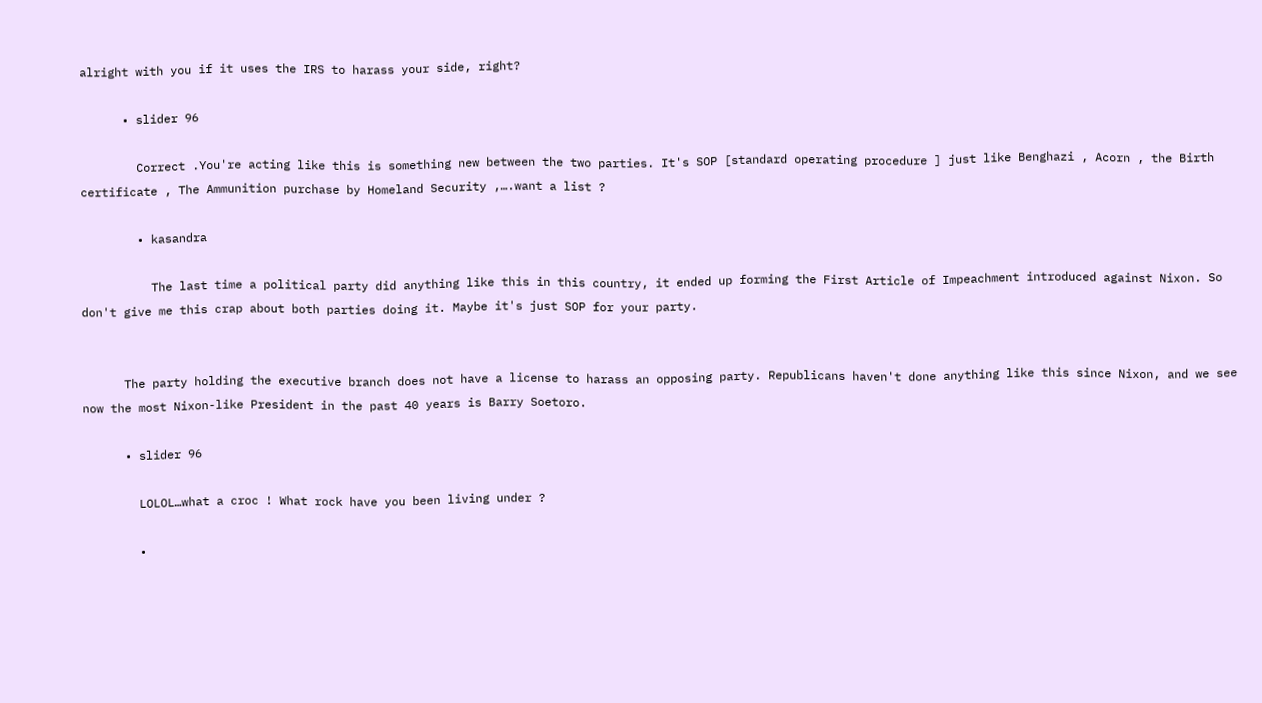alright with you if it uses the IRS to harass your side, right?

      • slider 96

        Correct .You're acting like this is something new between the two parties. It's SOP [standard operating procedure ] just like Benghazi , Acorn , the Birth certificate , The Ammunition purchase by Homeland Security ,….want a list ?

        • kasandra

          The last time a political party did anything like this in this country, it ended up forming the First Article of Impeachment introduced against Nixon. So don't give me this crap about both parties doing it. Maybe it's just SOP for your party.


      The party holding the executive branch does not have a license to harass an opposing party. Republicans haven't done anything like this since Nixon, and we see now the most Nixon-like President in the past 40 years is Barry Soetoro.

      • slider 96

        LOLOL…what a croc ! What rock have you been living under ?

        •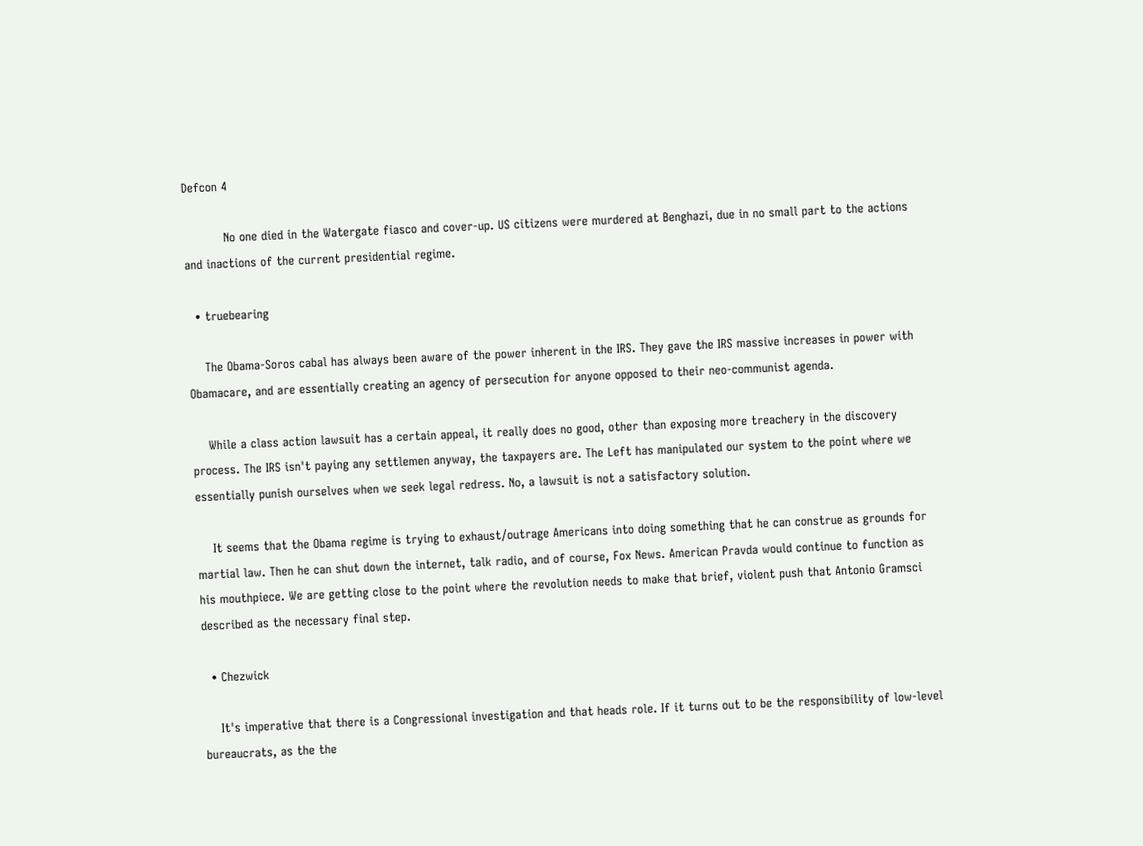Defcon 4

          No one died in the Watergate fiasco and cover-up. US citizens were murdered at Benghazi, due in no small part to the actions and inactions of the current presidential regime.

  • truebearing

    The Obama-Soros cabal has always been aware of the power inherent in the IRS. They gave the IRS massive increases in power with Obamacare, and are essentially creating an agency of persecution for anyone opposed to their neo-communist agenda.

    While a class action lawsuit has a certain appeal, it really does no good, other than exposing more treachery in the discovery process. The IRS isn't paying any settlemen anyway, the taxpayers are. The Left has manipulated our system to the point where we essentially punish ourselves when we seek legal redress. No, a lawsuit is not a satisfactory solution.

    It seems that the Obama regime is trying to exhaust/outrage Americans into doing something that he can construe as grounds for martial law. Then he can shut down the internet, talk radio, and of course, Fox News. American Pravda would continue to function as his mouthpiece. We are getting close to the point where the revolution needs to make that brief, violent push that Antonio Gramsci described as the necessary final step.

  • Chezwick

    It's imperative that there is a Congressional investigation and that heads role. If it turns out to be the responsibility of low-level bureaucrats, as the the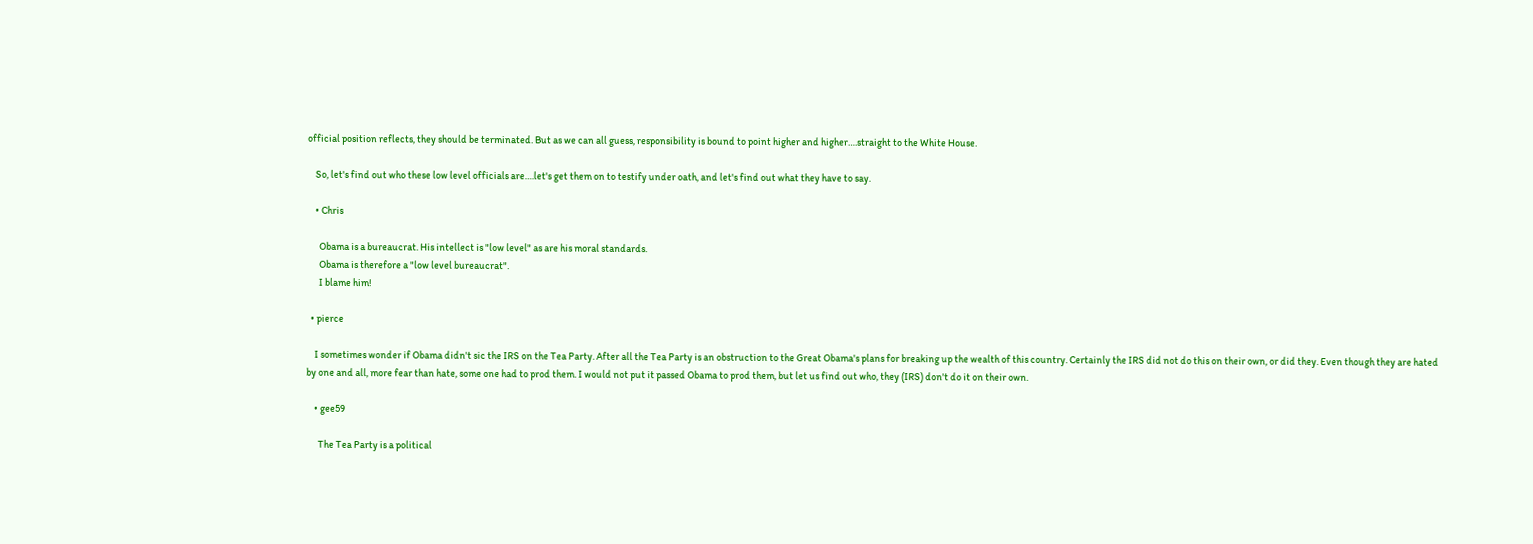official position reflects, they should be terminated. But as we can all guess, responsibility is bound to point higher and higher….straight to the White House.

    So, let's find out who these low level officials are….let's get them on to testify under oath, and let's find out what they have to say.

    • Chris

      Obama is a bureaucrat. His intellect is "low level" as are his moral standards.
      Obama is therefore a "low level bureaucrat".
      I blame him!

  • pierce

    I sometimes wonder if Obama didn't sic the IRS on the Tea Party. After all the Tea Party is an obstruction to the Great Obama's plans for breaking up the wealth of this country. Certainly the IRS did not do this on their own, or did they. Even though they are hated by one and all, more fear than hate, some one had to prod them. I would not put it passed Obama to prod them, but let us find out who, they (IRS) don't do it on their own.

    • gee59

      The Tea Party is a political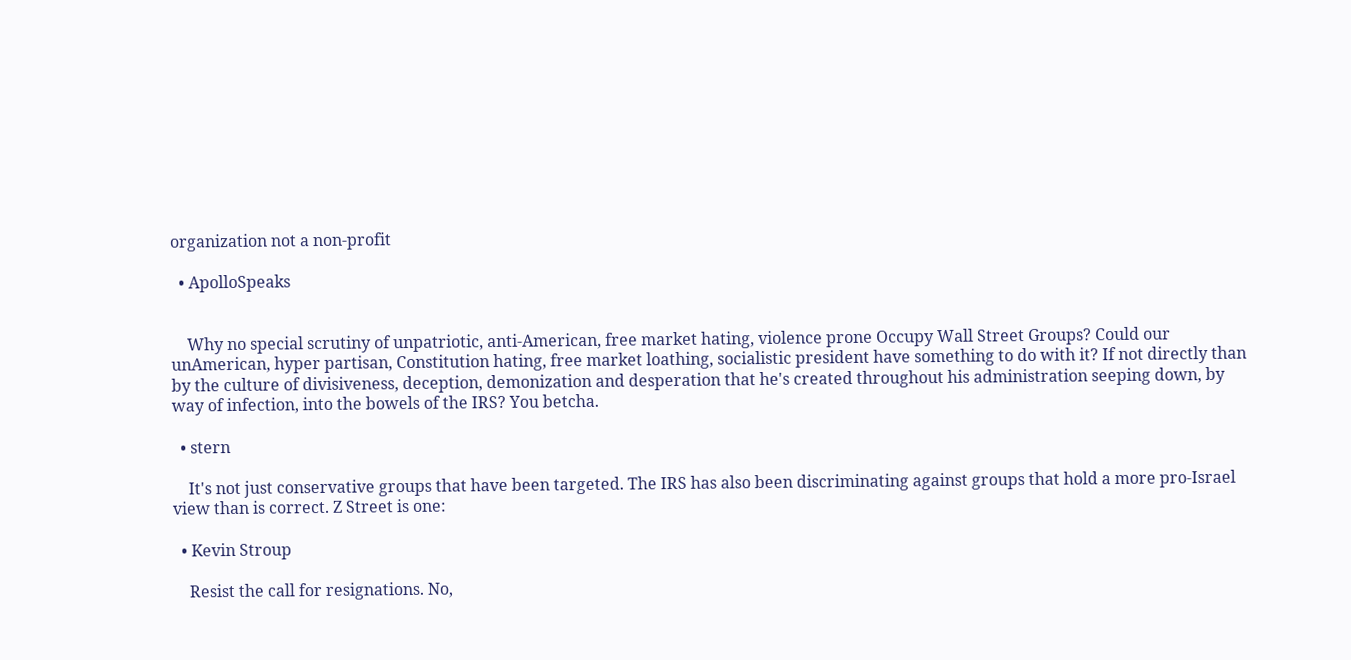organization not a non-profit

  • ApolloSpeaks


    Why no special scrutiny of unpatriotic, anti-American, free market hating, violence prone Occupy Wall Street Groups? Could our unAmerican, hyper partisan, Constitution hating, free market loathing, socialistic president have something to do with it? If not directly than by the culture of divisiveness, deception, demonization and desperation that he's created throughout his administration seeping down, by way of infection, into the bowels of the IRS? You betcha.

  • stern

    It's not just conservative groups that have been targeted. The IRS has also been discriminating against groups that hold a more pro-Israel view than is correct. Z Street is one:

  • Kevin Stroup

    Resist the call for resignations. No,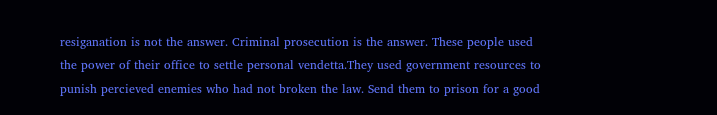resiganation is not the answer. Criminal prosecution is the answer. These people used the power of their office to settle personal vendetta.They used government resources to punish percieved enemies who had not broken the law. Send them to prison for a good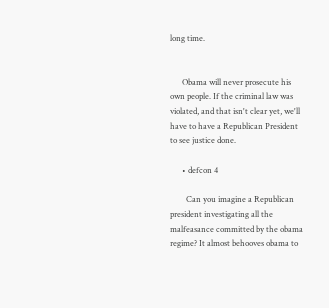long time.


      Obama will never prosecute his own people. If the criminal law was violated, and that isn't clear yet, we'll have to have a Republican President to see justice done.

      • defcon 4

        Can you imagine a Republican president investigating all the malfeasance committed by the obama regime? It almost behooves obama to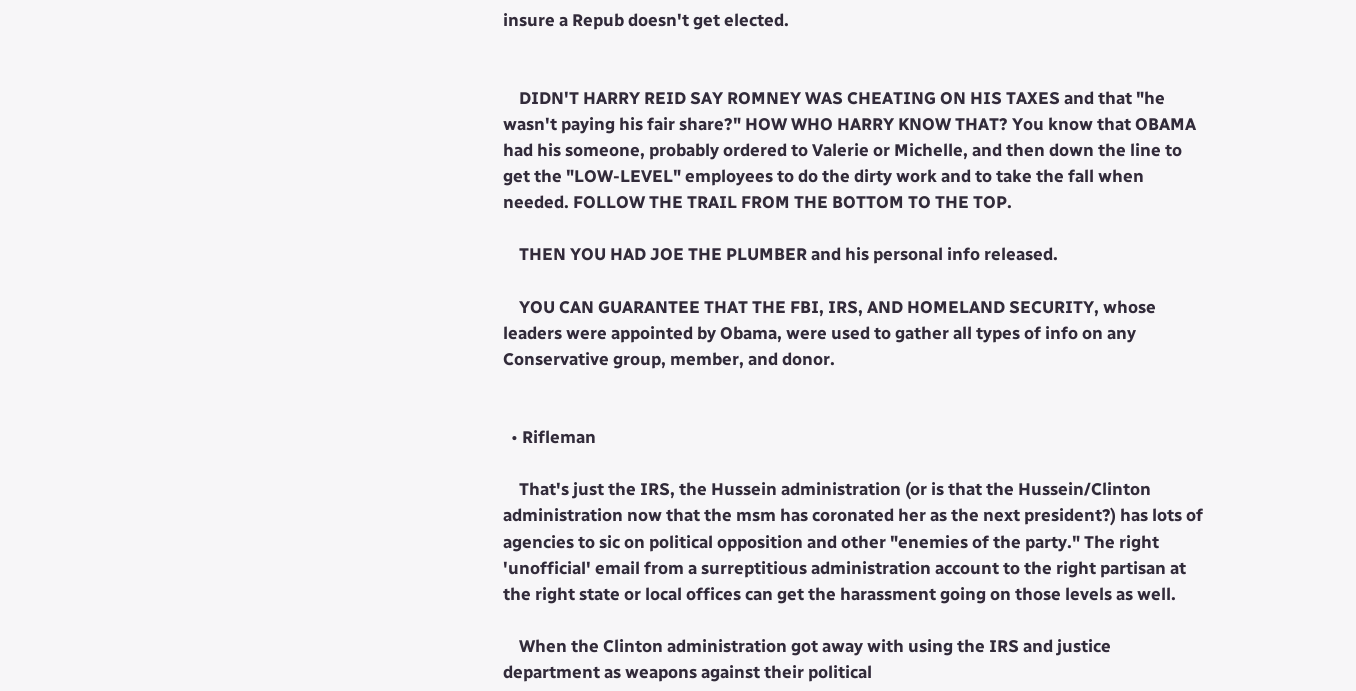insure a Repub doesn't get elected.


    DIDN'T HARRY REID SAY ROMNEY WAS CHEATING ON HIS TAXES and that "he wasn't paying his fair share?" HOW WHO HARRY KNOW THAT? You know that OBAMA had his someone, probably ordered to Valerie or Michelle, and then down the line to get the "LOW-LEVEL" employees to do the dirty work and to take the fall when needed. FOLLOW THE TRAIL FROM THE BOTTOM TO THE TOP.

    THEN YOU HAD JOE THE PLUMBER and his personal info released.

    YOU CAN GUARANTEE THAT THE FBI, IRS, AND HOMELAND SECURITY, whose leaders were appointed by Obama, were used to gather all types of info on any Conservative group, member, and donor.


  • Rifleman

    That's just the IRS, the Hussein administration (or is that the Hussein/Clinton administration now that the msm has coronated her as the next president?) has lots of agencies to sic on political opposition and other "enemies of the party." The right 'unofficial' email from a surreptitious administration account to the right partisan at the right state or local offices can get the harassment going on those levels as well.

    When the Clinton administration got away with using the IRS and justice department as weapons against their political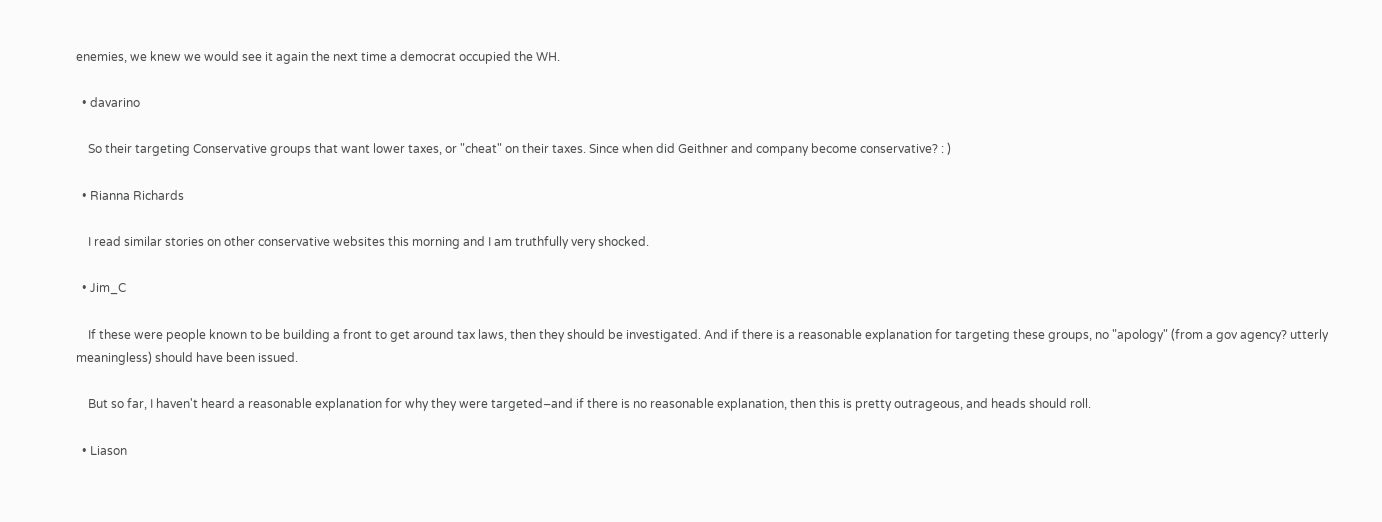enemies, we knew we would see it again the next time a democrat occupied the WH.

  • davarino

    So their targeting Conservative groups that want lower taxes, or "cheat" on their taxes. Since when did Geithner and company become conservative? : )

  • Rianna Richards

    I read similar stories on other conservative websites this morning and I am truthfully very shocked.

  • Jim_C

    If these were people known to be building a front to get around tax laws, then they should be investigated. And if there is a reasonable explanation for targeting these groups, no "apology" (from a gov agency? utterly meaningless) should have been issued.

    But so far, I haven't heard a reasonable explanation for why they were targeted–and if there is no reasonable explanation, then this is pretty outrageous, and heads should roll.

  • Liason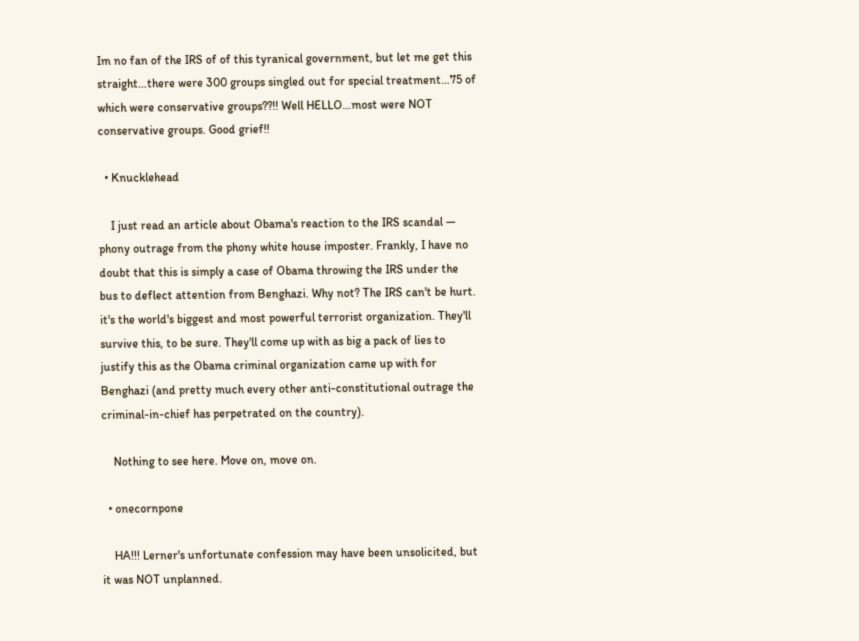Im no fan of the IRS of of this tyranical government, but let me get this straight…there were 300 groups singled out for special treatment…75 of which were conservative groups??!! Well HELLO…most were NOT conservative groups. Good grief!!

  • Knucklehead

    I just read an article about Obama's reaction to the IRS scandal — phony outrage from the phony white house imposter. Frankly, I have no doubt that this is simply a case of Obama throwing the IRS under the bus to deflect attention from Benghazi. Why not? The IRS can't be hurt. it's the world's biggest and most powerful terrorist organization. They'll survive this, to be sure. They'll come up with as big a pack of lies to justify this as the Obama criminal organization came up with for Benghazi (and pretty much every other anti-constitutional outrage the criminal-in-chief has perpetrated on the country).

    Nothing to see here. Move on, move on.

  • onecornpone

    HA!!! Lerner's unfortunate confession may have been unsolicited, but it was NOT unplanned.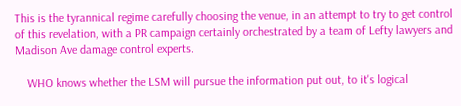This is the tyrannical regime carefully choosing the venue, in an attempt to try to get control of this revelation, with a PR campaign certainly orchestrated by a team of Lefty lawyers and Madison Ave damage control experts.

    WHO knows whether the LSM will pursue the information put out, to it's logical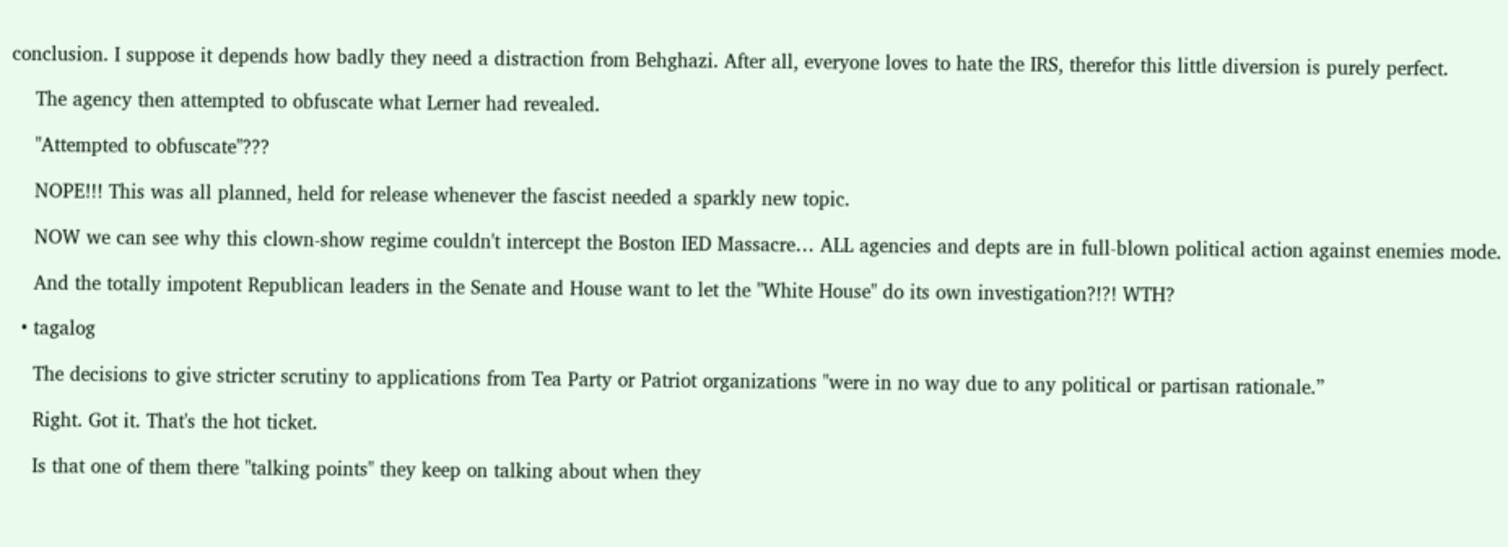conclusion. I suppose it depends how badly they need a distraction from Behghazi. After all, everyone loves to hate the IRS, therefor this little diversion is purely perfect.

    The agency then attempted to obfuscate what Lerner had revealed.

    "Attempted to obfuscate"???

    NOPE!!! This was all planned, held for release whenever the fascist needed a sparkly new topic.

    NOW we can see why this clown-show regime couldn't intercept the Boston IED Massacre… ALL agencies and depts are in full-blown political action against enemies mode.

    And the totally impotent Republican leaders in the Senate and House want to let the "White House" do its own investigation?!?! WTH?

  • tagalog

    The decisions to give stricter scrutiny to applications from Tea Party or Patriot organizations "were in no way due to any political or partisan rationale.”

    Right. Got it. That's the hot ticket.

    Is that one of them there "talking points" they keep on talking about when they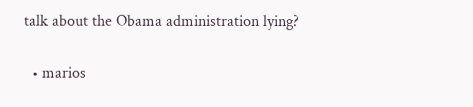talk about the Obama administration lying?

  • marios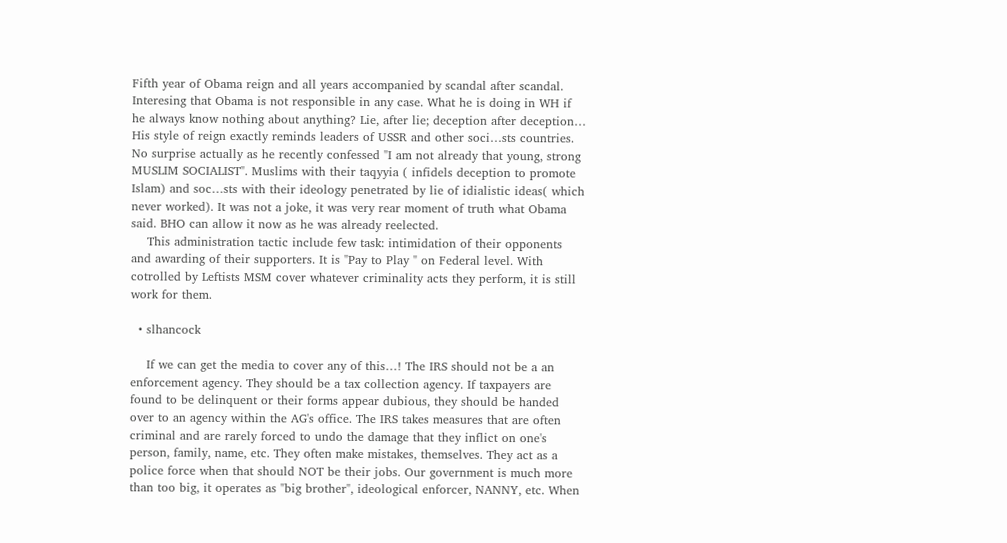Fifth year of Obama reign and all years accompanied by scandal after scandal. Interesing that Obama is not responsible in any case. What he is doing in WH if he always know nothing about anything? Lie, after lie; deception after deception… His style of reign exactly reminds leaders of USSR and other soci…sts countries. No surprise actually as he recently confessed "I am not already that young, strong MUSLIM SOCIALIST". Muslims with their taqyyia ( infidels deception to promote Islam) and soc…sts with their ideology penetrated by lie of idialistic ideas( which never worked). It was not a joke, it was very rear moment of truth what Obama said. BHO can allow it now as he was already reelected.
    This administration tactic include few task: intimidation of their opponents and awarding of their supporters. It is "Pay to Play " on Federal level. With cotrolled by Leftists MSM cover whatever criminality acts they perform, it is still work for them.

  • slhancock

    If we can get the media to cover any of this…! The IRS should not be a an enforcement agency. They should be a tax collection agency. If taxpayers are found to be delinquent or their forms appear dubious, they should be handed over to an agency within the AG's office. The IRS takes measures that are often criminal and are rarely forced to undo the damage that they inflict on one's person, family, name, etc. They often make mistakes, themselves. They act as a police force when that should NOT be their jobs. Our government is much more than too big, it operates as "big brother", ideological enforcer, NANNY, etc. When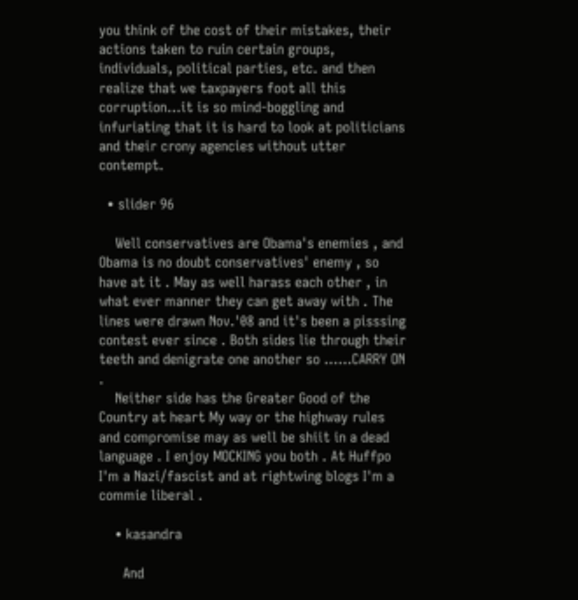you think of the cost of their mistakes, their actions taken to ruin certain groups, individuals, political parties, etc. and then realize that we taxpayers foot all this corruption…it is so mind-boggling and infuriating that it is hard to look at politicians and their crony agencies without utter contempt.

  • slider 96

    Well conservatives are Obama's enemies , and Obama is no doubt conservatives' enemy , so have at it . May as well harass each other , in what ever manner they can get away with . The lines were drawn Nov.'08 and it's been a pisssing contest ever since . Both sides lie through their teeth and denigrate one another so ……CARRY ON .
    Neither side has the Greater Good of the Country at heart My way or the highway rules and compromise may as well be shiit in a dead language . I enjoy MOCKING you both . At Huffpo I'm a Nazi/fascist and at rightwing blogs I'm a commie liberal .

    • kasandra

      And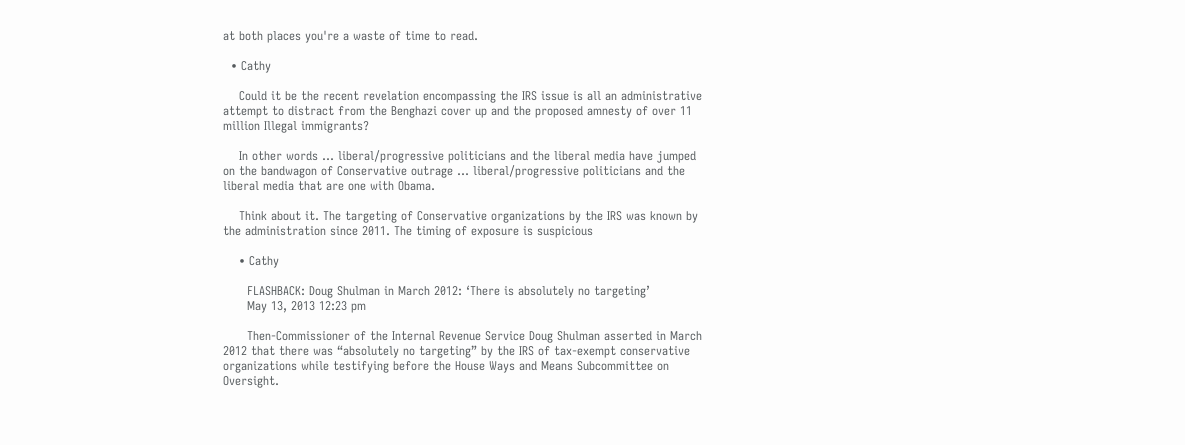at both places you're a waste of time to read.

  • Cathy

    Could it be the recent revelation encompassing the IRS issue is all an administrative attempt to distract from the Benghazi cover up and the proposed amnesty of over 11 million Illegal immigrants?

    In other words … liberal/progressive politicians and the liberal media have jumped on the bandwagon of Conservative outrage … liberal/progressive politicians and the liberal media that are one with Obama.

    Think about it. The targeting of Conservative organizations by the IRS was known by the administration since 2011. The timing of exposure is suspicious

    • Cathy

      FLASHBACK: Doug Shulman in March 2012: ‘There is absolutely no targeting’
      May 13, 2013 12:23 pm

      Then-Commissioner of the Internal Revenue Service Doug Shulman asserted in March 2012 that there was “absolutely no targeting” by the IRS of tax-exempt conservative organizations while testifying before the House Ways and Means Subcommittee on Oversight.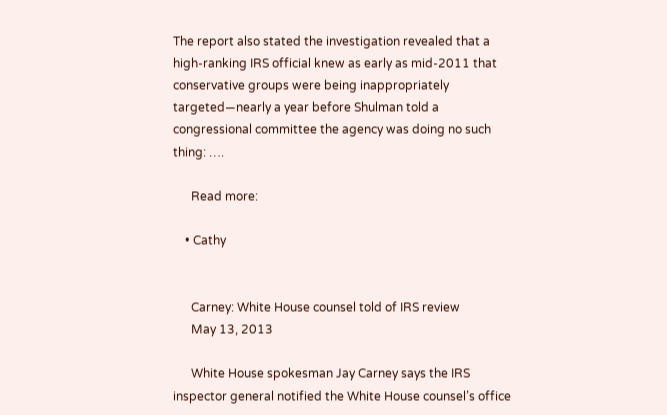The report also stated the investigation revealed that a high-ranking IRS official knew as early as mid-2011 that conservative groups were being inappropriately targeted—nearly a year before Shulman told a congressional committee the agency was doing no such thing: ….

      Read more:

    • Cathy


      Carney: White House counsel told of IRS review
      May 13, 2013

      White House spokesman Jay Carney says the IRS inspector general notified the White House counsel’s office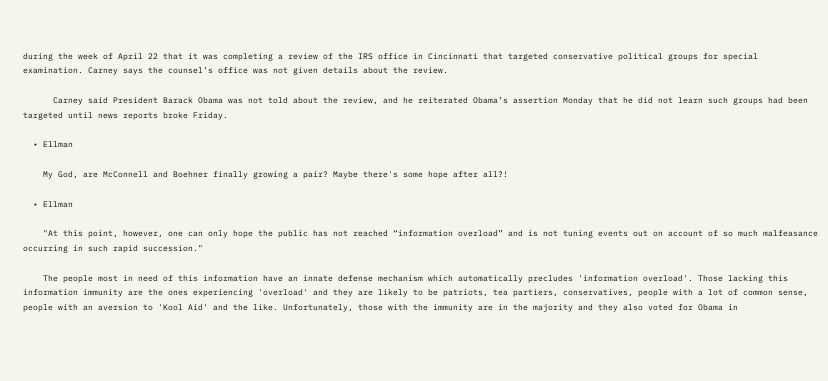during the week of April 22 that it was completing a review of the IRS office in Cincinnati that targeted conservative political groups for special examination. Carney says the counsel’s office was not given details about the review.

      Carney said President Barack Obama was not told about the review, and he reiterated Obama’s assertion Monday that he did not learn such groups had been targeted until news reports broke Friday.

  • Ellman

    My God, are McConnell and Boehner finally growing a pair? Maybe there's some hope after all?!

  • Ellman

    "At this point, however, one can only hope the public has not reached “information overload” and is not tuning events out on account of so much malfeasance occurring in such rapid succession."

    The people most in need of this information have an innate defense mechanism which automatically precludes 'information overload'. Those lacking this information immunity are the ones experiencing 'overload' and they are likely to be patriots, tea partiers, conservatives, people with a lot of common sense, people with an aversion to 'Kool Aid' and the like. Unfortunately, those with the immunity are in the majority and they also voted for Obama in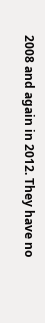2008 and again in 2012. They have no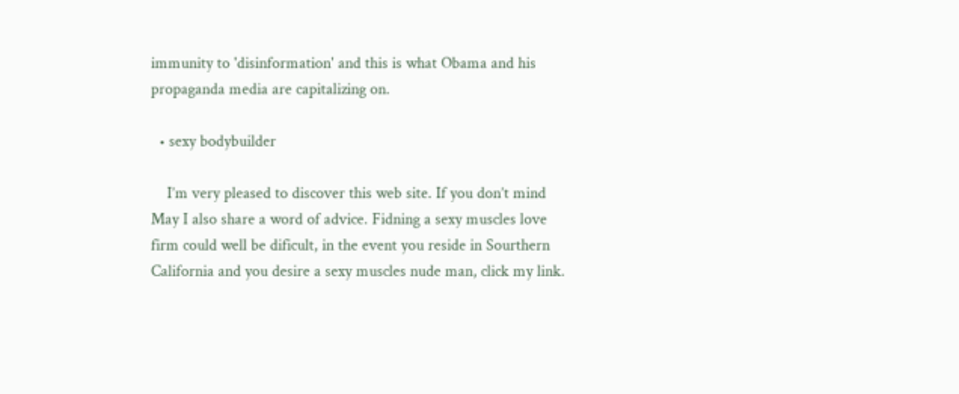immunity to 'disinformation' and this is what Obama and his propaganda media are capitalizing on.

  • sexy bodybuilder

    I’m very pleased to discover this web site. If you don’t mind May I also share a word of advice. Fidning a sexy muscles love firm could well be dificult, in the event you reside in Sourthern California and you desire a sexy muscles nude man, click my link.